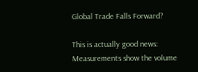Global Trade Falls Forward?

This is actually good news: Measurements show the volume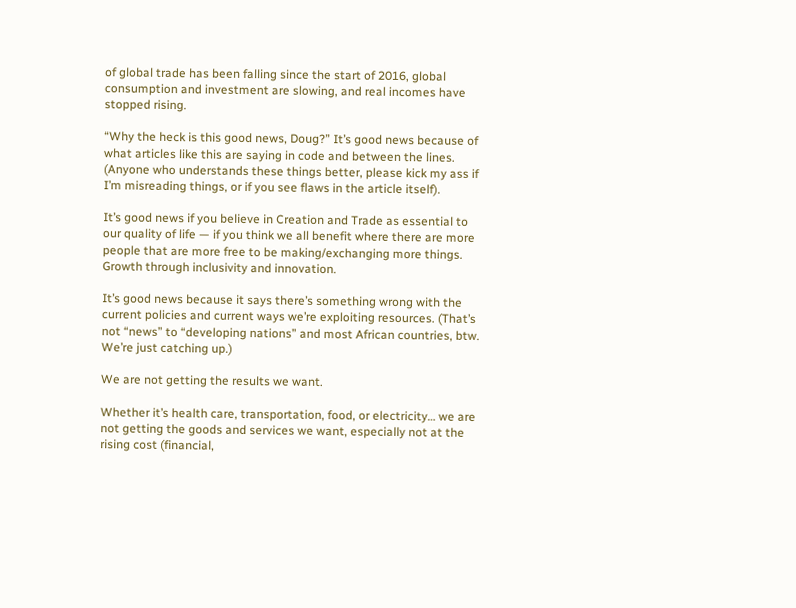of global trade has been falling since the start of 2016, global consumption and investment are slowing, and real incomes have stopped rising.

“Why the heck is this good news, Doug?” It’s good news because of what articles like this are saying in code and between the lines. (Anyone who understands these things better, please kick my ass if I’m misreading things, or if you see flaws in the article itself).

It’s good news if you believe in Creation and Trade as essential to our quality of life — if you think we all benefit where there are more people that are more free to be making/exchanging more things. Growth through inclusivity and innovation.

It’s good news because it says there’s something wrong with the current policies and current ways we’re exploiting resources. (That’s not “news” to “developing nations” and most African countries, btw. We’re just catching up.)

We are not getting the results we want.

Whether it’s health care, transportation, food, or electricity… we are not getting the goods and services we want, especially not at the rising cost (financial,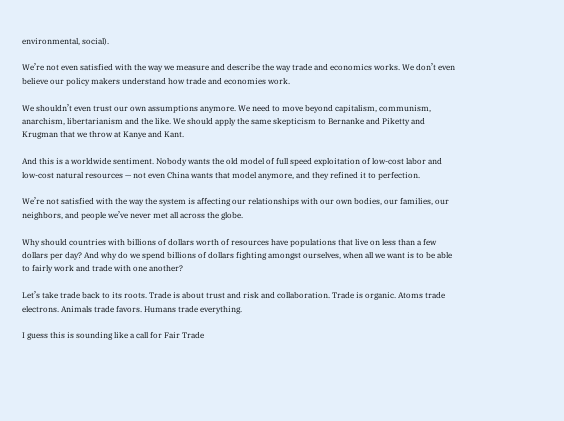environmental, social).

We’re not even satisfied with the way we measure and describe the way trade and economics works. We don’t even believe our policy makers understand how trade and economies work.

We shouldn’t even trust our own assumptions anymore. We need to move beyond capitalism, communism, anarchism, libertarianism and the like. We should apply the same skepticism to Bernanke and Piketty and Krugman that we throw at Kanye and Kant.

And this is a worldwide sentiment. Nobody wants the old model of full speed exploitation of low-cost labor and low-cost natural resources — not even China wants that model anymore, and they refined it to perfection.

We’re not satisfied with the way the system is affecting our relationships with our own bodies, our families, our neighbors, and people we’ve never met all across the globe.

Why should countries with billions of dollars worth of resources have populations that live on less than a few dollars per day? And why do we spend billions of dollars fighting amongst ourselves, when all we want is to be able to fairly work and trade with one another?

Let’s take trade back to its roots. Trade is about trust and risk and collaboration. Trade is organic. Atoms trade electrons. Animals trade favors. Humans trade everything.

I guess this is sounding like a call for Fair Trade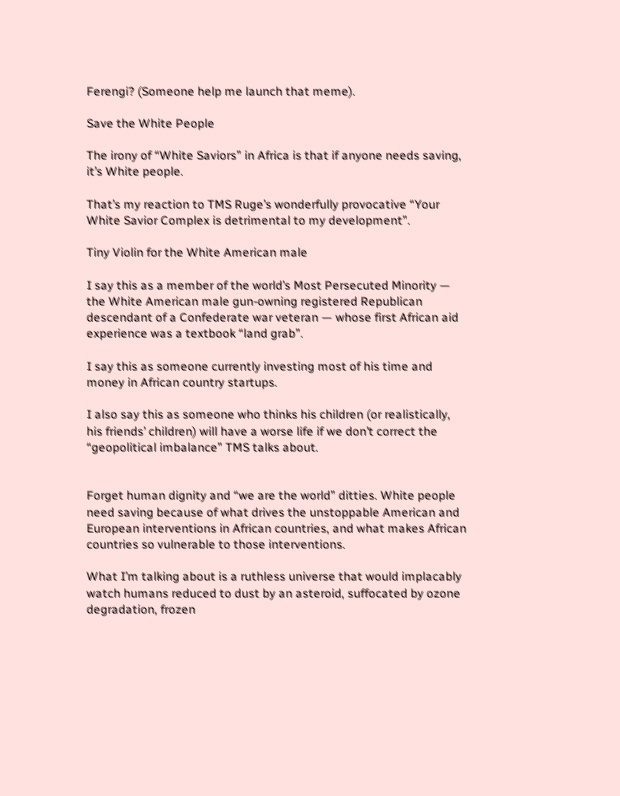Ferengi? (Someone help me launch that meme).

Save the White People

The irony of “White Saviors” in Africa is that if anyone needs saving, it’s White people.

That’s my reaction to TMS Ruge’s wonderfully provocative “Your White Savior Complex is detrimental to my development”.

Tiny Violin for the White American male

I say this as a member of the world’s Most Persecuted Minority — the White American male gun-owning registered Republican descendant of a Confederate war veteran — whose first African aid experience was a textbook “land grab”.

I say this as someone currently investing most of his time and money in African country startups.

I also say this as someone who thinks his children (or realistically, his friends’ children) will have a worse life if we don’t correct the “geopolitical imbalance” TMS talks about.


Forget human dignity and “we are the world” ditties. White people need saving because of what drives the unstoppable American and European interventions in African countries, and what makes African countries so vulnerable to those interventions.

What I’m talking about is a ruthless universe that would implacably watch humans reduced to dust by an asteroid, suffocated by ozone degradation, frozen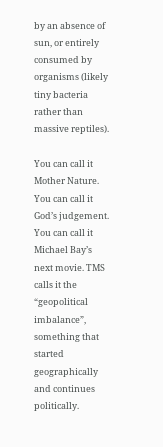by an absence of sun, or entirely consumed by organisms (likely tiny bacteria rather than massive reptiles).

You can call it Mother Nature. You can call it God’s judgement. You can call it Michael Bay’s next movie. TMS calls it the “geopolitical imbalance”, something that started geographically and continues politically.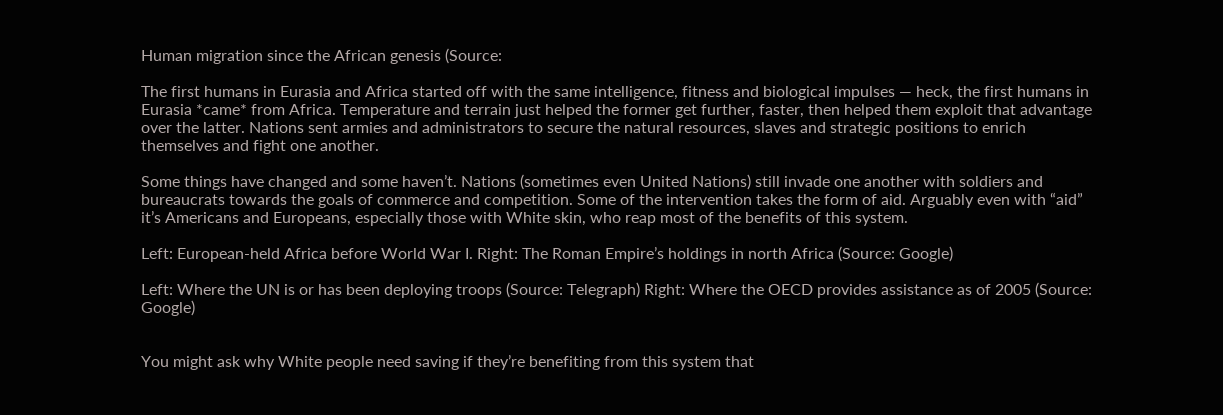Human migration since the African genesis (Source:

The first humans in Eurasia and Africa started off with the same intelligence, fitness and biological impulses — heck, the first humans in Eurasia *came* from Africa. Temperature and terrain just helped the former get further, faster, then helped them exploit that advantage over the latter. Nations sent armies and administrators to secure the natural resources, slaves and strategic positions to enrich themselves and fight one another.

Some things have changed and some haven’t. Nations (sometimes even United Nations) still invade one another with soldiers and bureaucrats towards the goals of commerce and competition. Some of the intervention takes the form of aid. Arguably even with “aid” it’s Americans and Europeans, especially those with White skin, who reap most of the benefits of this system.

Left: European-held Africa before World War I. Right: The Roman Empire’s holdings in north Africa (Source: Google)

Left: Where the UN is or has been deploying troops (Source: Telegraph) Right: Where the OECD provides assistance as of 2005 (Source: Google)


You might ask why White people need saving if they’re benefiting from this system that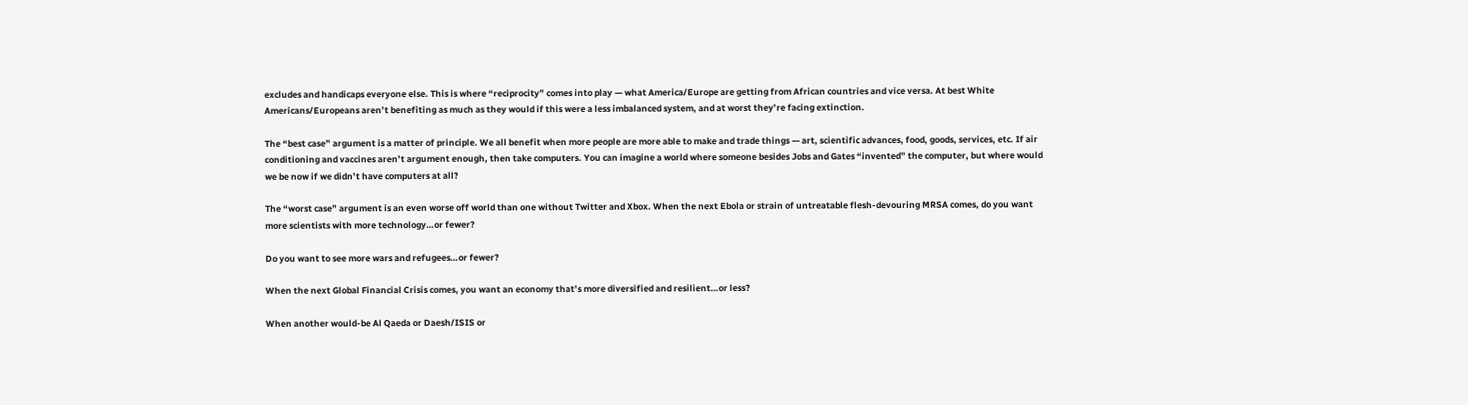excludes and handicaps everyone else. This is where “reciprocity” comes into play — what America/Europe are getting from African countries and vice versa. At best White Americans/Europeans aren’t benefiting as much as they would if this were a less imbalanced system, and at worst they’re facing extinction.

The “best case” argument is a matter of principle. We all benefit when more people are more able to make and trade things — art, scientific advances, food, goods, services, etc. If air conditioning and vaccines aren’t argument enough, then take computers. You can imagine a world where someone besides Jobs and Gates “invented” the computer, but where would we be now if we didn’t have computers at all?

The “worst case” argument is an even worse off world than one without Twitter and Xbox. When the next Ebola or strain of untreatable flesh-devouring MRSA comes, do you want more scientists with more technology…or fewer?

Do you want to see more wars and refugees…or fewer?

When the next Global Financial Crisis comes, you want an economy that’s more diversified and resilient…or less?

When another would-be Al Qaeda or Daesh/ISIS or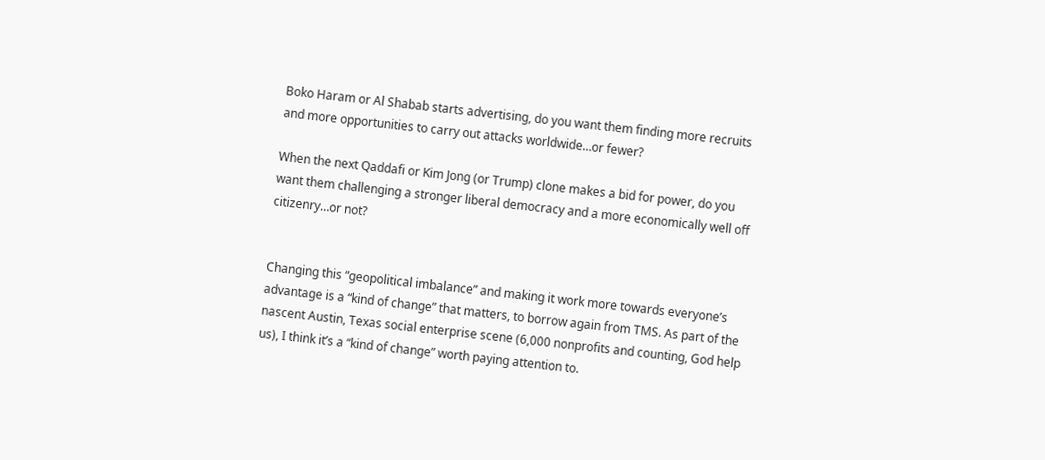Boko Haram or Al Shabab starts advertising, do you want them finding more recruits and more opportunities to carry out attacks worldwide…or fewer?

When the next Qaddafi or Kim Jong (or Trump) clone makes a bid for power, do you want them challenging a stronger liberal democracy and a more economically well off citizenry…or not?


Changing this “geopolitical imbalance” and making it work more towards everyone’s advantage is a “kind of change” that matters, to borrow again from TMS. As part of the nascent Austin, Texas social enterprise scene (6,000 nonprofits and counting, God help us), I think it’s a “kind of change” worth paying attention to.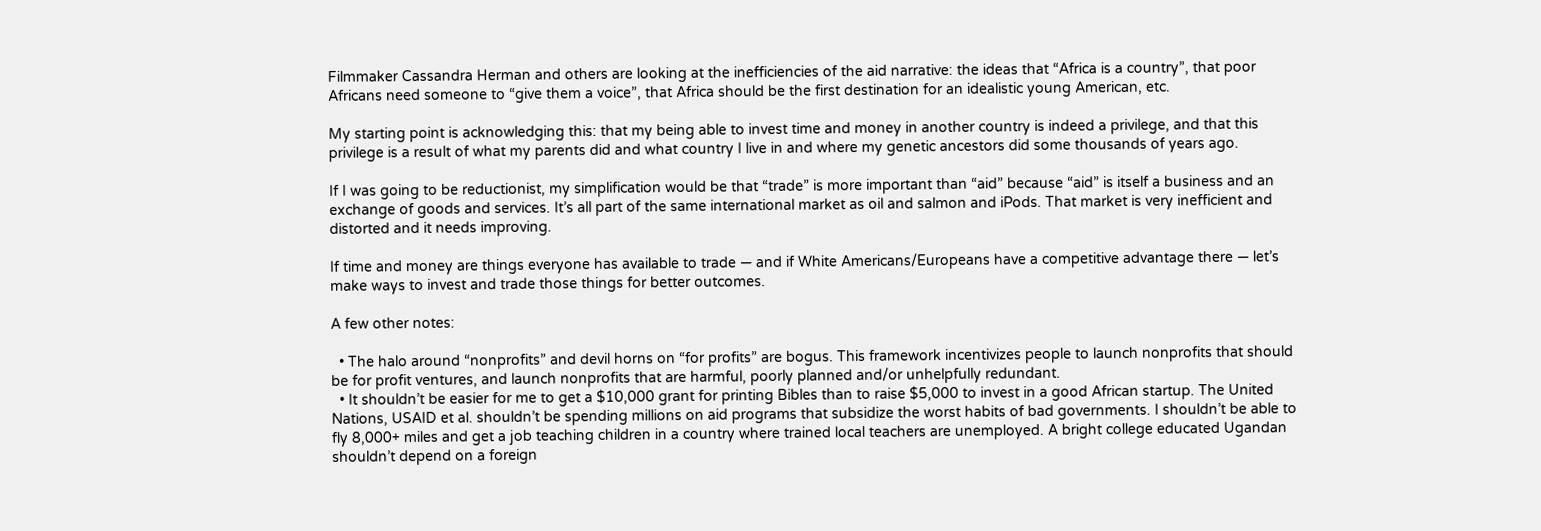Filmmaker Cassandra Herman and others are looking at the inefficiencies of the aid narrative: the ideas that “Africa is a country”, that poor Africans need someone to “give them a voice”, that Africa should be the first destination for an idealistic young American, etc.

My starting point is acknowledging this: that my being able to invest time and money in another country is indeed a privilege, and that this privilege is a result of what my parents did and what country I live in and where my genetic ancestors did some thousands of years ago.

If I was going to be reductionist, my simplification would be that “trade” is more important than “aid” because “aid” is itself a business and an exchange of goods and services. It’s all part of the same international market as oil and salmon and iPods. That market is very inefficient and distorted and it needs improving.

If time and money are things everyone has available to trade — and if White Americans/Europeans have a competitive advantage there — let’s make ways to invest and trade those things for better outcomes.

A few other notes:

  • The halo around “nonprofits” and devil horns on “for profits” are bogus. This framework incentivizes people to launch nonprofits that should be for profit ventures, and launch nonprofits that are harmful, poorly planned and/or unhelpfully redundant.
  • It shouldn’t be easier for me to get a $10,000 grant for printing Bibles than to raise $5,000 to invest in a good African startup. The United Nations, USAID et al. shouldn’t be spending millions on aid programs that subsidize the worst habits of bad governments. I shouldn’t be able to fly 8,000+ miles and get a job teaching children in a country where trained local teachers are unemployed. A bright college educated Ugandan shouldn’t depend on a foreign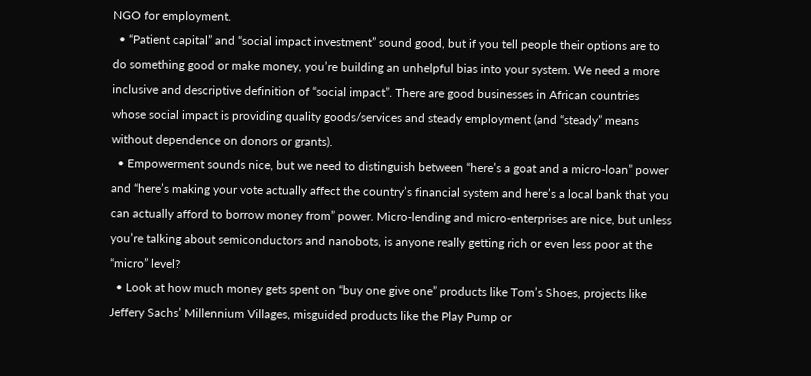NGO for employment.
  • “Patient capital” and “social impact investment” sound good, but if you tell people their options are to do something good or make money, you’re building an unhelpful bias into your system. We need a more inclusive and descriptive definition of “social impact”. There are good businesses in African countries whose social impact is providing quality goods/services and steady employment (and “steady” means without dependence on donors or grants).
  • Empowerment sounds nice, but we need to distinguish between “here’s a goat and a micro-loan” power and “here’s making your vote actually affect the country’s financial system and here’s a local bank that you can actually afford to borrow money from” power. Micro-lending and micro-enterprises are nice, but unless you’re talking about semiconductors and nanobots, is anyone really getting rich or even less poor at the “micro” level?
  • Look at how much money gets spent on “buy one give one” products like Tom’s Shoes, projects like Jeffery Sachs’ Millennium Villages, misguided products like the Play Pump or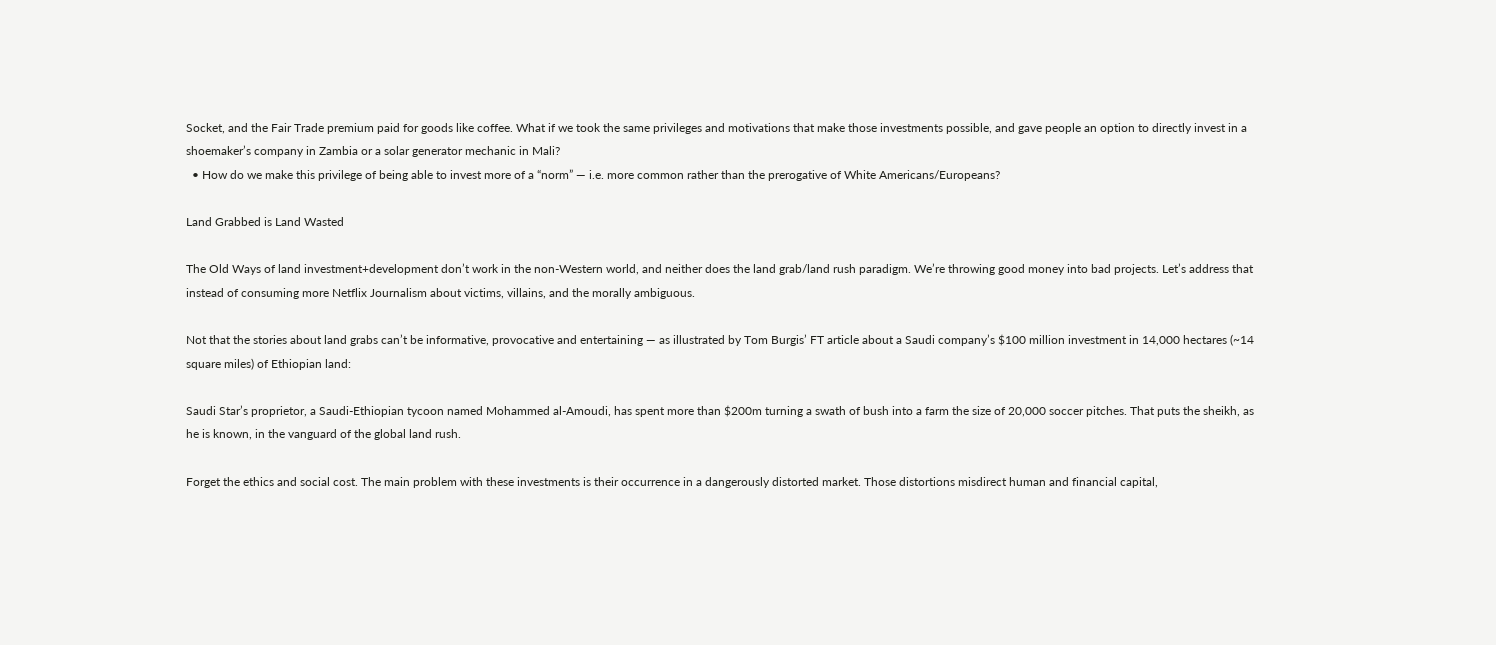Socket, and the Fair Trade premium paid for goods like coffee. What if we took the same privileges and motivations that make those investments possible, and gave people an option to directly invest in a shoemaker’s company in Zambia or a solar generator mechanic in Mali?
  • How do we make this privilege of being able to invest more of a “norm” — i.e. more common rather than the prerogative of White Americans/Europeans?

Land Grabbed is Land Wasted

The Old Ways of land investment+development don’t work in the non-Western world, and neither does the land grab/land rush paradigm. We’re throwing good money into bad projects. Let’s address that instead of consuming more Netflix Journalism about victims, villains, and the morally ambiguous.

Not that the stories about land grabs can’t be informative, provocative and entertaining — as illustrated by Tom Burgis’ FT article about a Saudi company’s $100 million investment in 14,000 hectares (~14 square miles) of Ethiopian land:

Saudi Star’s proprietor, a Saudi-Ethiopian tycoon named Mohammed al-Amoudi, has spent more than $200m turning a swath of bush into a farm the size of 20,000 soccer pitches. That puts the sheikh, as he is known, in the vanguard of the global land rush.

Forget the ethics and social cost. The main problem with these investments is their occurrence in a dangerously distorted market. Those distortions misdirect human and financial capital,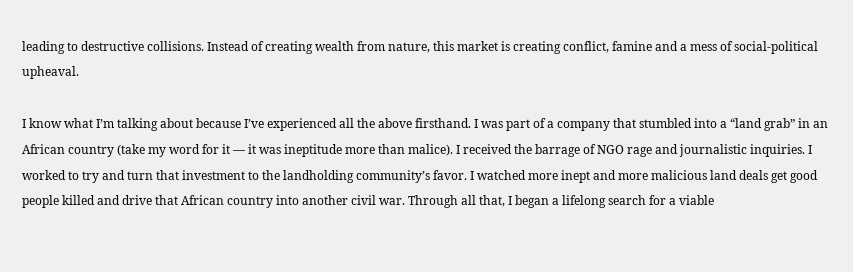leading to destructive collisions. Instead of creating wealth from nature, this market is creating conflict, famine and a mess of social-political upheaval.

I know what I’m talking about because I’ve experienced all the above firsthand. I was part of a company that stumbled into a “land grab” in an African country (take my word for it — it was ineptitude more than malice). I received the barrage of NGO rage and journalistic inquiries. I worked to try and turn that investment to the landholding community’s favor. I watched more inept and more malicious land deals get good people killed and drive that African country into another civil war. Through all that, I began a lifelong search for a viable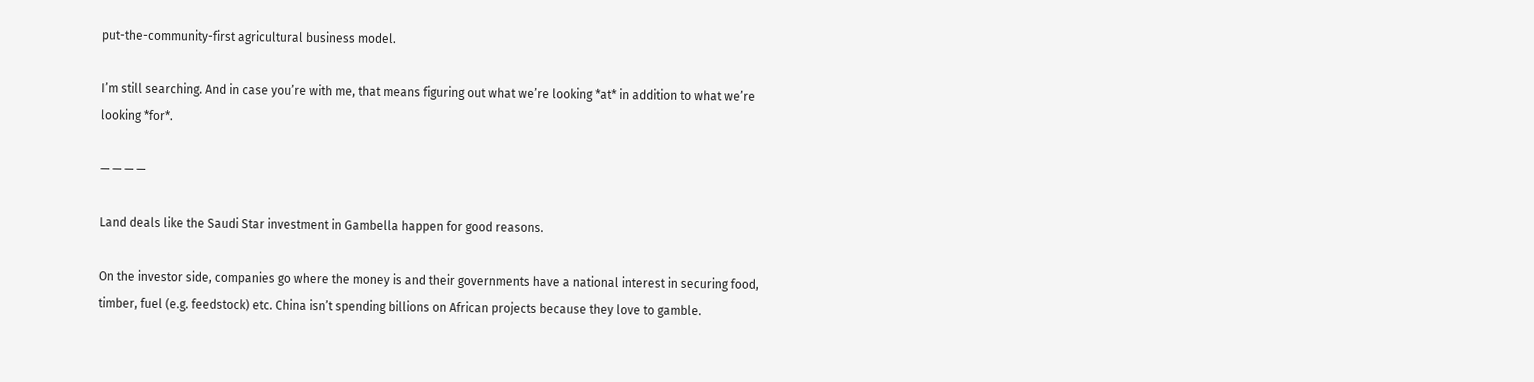put-the-community-first agricultural business model.

I’m still searching. And in case you’re with me, that means figuring out what we’re looking *at* in addition to what we’re looking *for*.

— — — —

Land deals like the Saudi Star investment in Gambella happen for good reasons.

On the investor side, companies go where the money is and their governments have a national interest in securing food, timber, fuel (e.g. feedstock) etc. China isn’t spending billions on African projects because they love to gamble.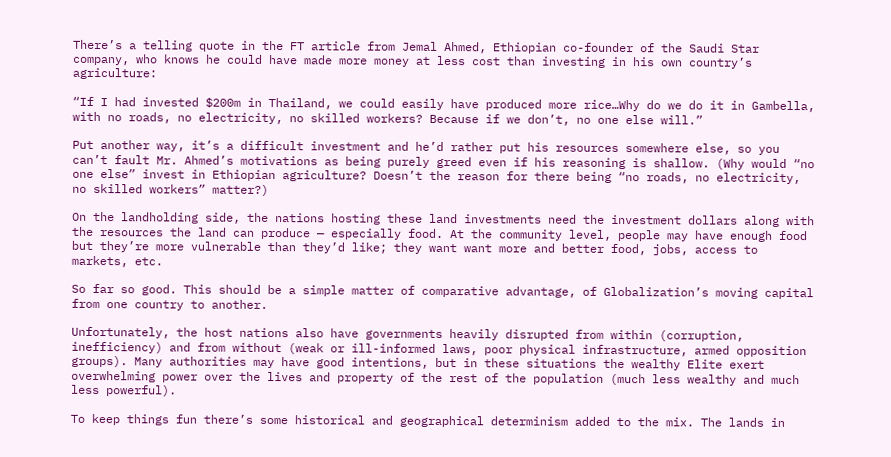There’s a telling quote in the FT article from Jemal Ahmed, Ethiopian co-founder of the Saudi Star company, who knows he could have made more money at less cost than investing in his own country’s agriculture:

“If I had invested $200m in Thailand, we could easily have produced more rice…Why do we do it in Gambella, with no roads, no electricity, no skilled workers? Because if we don’t, no one else will.”

Put another way, it’s a difficult investment and he’d rather put his resources somewhere else, so you can’t fault Mr. Ahmed’s motivations as being purely greed even if his reasoning is shallow. (Why would “no one else” invest in Ethiopian agriculture? Doesn’t the reason for there being “no roads, no electricity, no skilled workers” matter?)

On the landholding side, the nations hosting these land investments need the investment dollars along with the resources the land can produce — especially food. At the community level, people may have enough food but they’re more vulnerable than they’d like; they want want more and better food, jobs, access to markets, etc.

So far so good. This should be a simple matter of comparative advantage, of Globalization’s moving capital from one country to another.

Unfortunately, the host nations also have governments heavily disrupted from within (corruption, inefficiency) and from without (weak or ill-informed laws, poor physical infrastructure, armed opposition groups). Many authorities may have good intentions, but in these situations the wealthy Elite exert overwhelming power over the lives and property of the rest of the population (much less wealthy and much less powerful).

To keep things fun there’s some historical and geographical determinism added to the mix. The lands in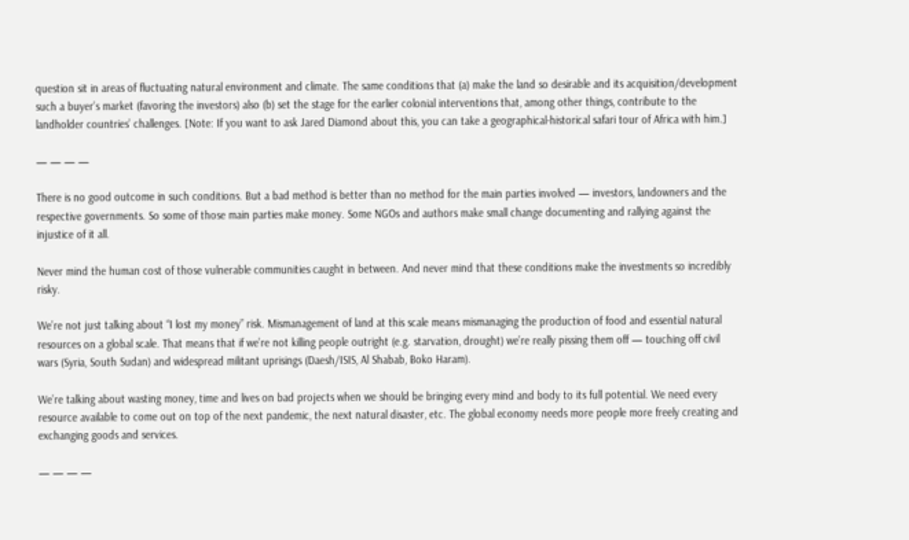question sit in areas of fluctuating natural environment and climate. The same conditions that (a) make the land so desirable and its acquisition/development such a buyer’s market (favoring the investors) also (b) set the stage for the earlier colonial interventions that, among other things, contribute to the landholder countries’ challenges. [Note: If you want to ask Jared Diamond about this, you can take a geographical-historical safari tour of Africa with him.]

— — — —

There is no good outcome in such conditions. But a bad method is better than no method for the main parties involved — investors, landowners and the respective governments. So some of those main parties make money. Some NGOs and authors make small change documenting and rallying against the injustice of it all.

Never mind the human cost of those vulnerable communities caught in between. And never mind that these conditions make the investments so incredibly risky.

We’re not just talking about “I lost my money” risk. Mismanagement of land at this scale means mismanaging the production of food and essential natural resources on a global scale. That means that if we’re not killing people outright (e.g. starvation, drought) we’re really pissing them off — touching off civil wars (Syria, South Sudan) and widespread militant uprisings (Daesh/ISIS, Al Shabab, Boko Haram).

We’re talking about wasting money, time and lives on bad projects when we should be bringing every mind and body to its full potential. We need every resource available to come out on top of the next pandemic, the next natural disaster, etc. The global economy needs more people more freely creating and exchanging goods and services.

— — — —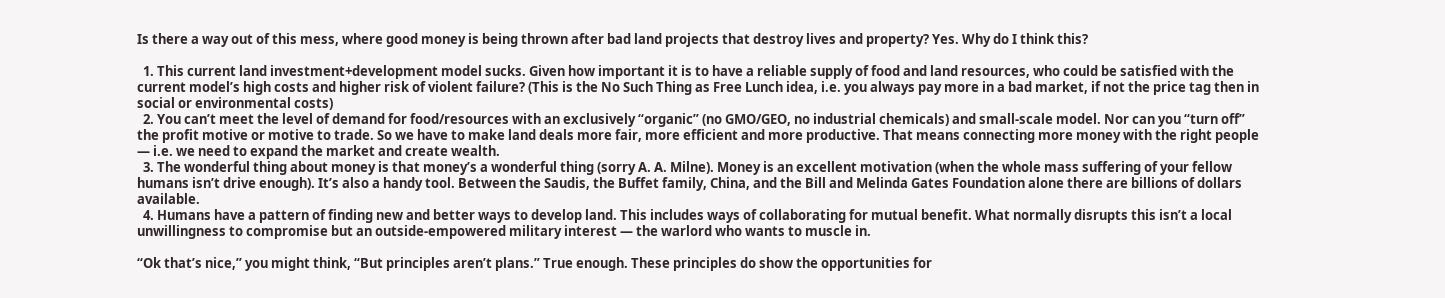Is there a way out of this mess, where good money is being thrown after bad land projects that destroy lives and property? Yes. Why do I think this?

  1. This current land investment+development model sucks. Given how important it is to have a reliable supply of food and land resources, who could be satisfied with the current model’s high costs and higher risk of violent failure? (This is the No Such Thing as Free Lunch idea, i.e. you always pay more in a bad market, if not the price tag then in social or environmental costs)
  2. You can’t meet the level of demand for food/resources with an exclusively “organic” (no GMO/GEO, no industrial chemicals) and small-scale model. Nor can you “turn off” the profit motive or motive to trade. So we have to make land deals more fair, more efficient and more productive. That means connecting more money with the right people — i.e. we need to expand the market and create wealth.
  3. The wonderful thing about money is that money’s a wonderful thing (sorry A. A. Milne). Money is an excellent motivation (when the whole mass suffering of your fellow humans isn’t drive enough). It’s also a handy tool. Between the Saudis, the Buffet family, China, and the Bill and Melinda Gates Foundation alone there are billions of dollars available.
  4. Humans have a pattern of finding new and better ways to develop land. This includes ways of collaborating for mutual benefit. What normally disrupts this isn’t a local unwillingness to compromise but an outside-empowered military interest — the warlord who wants to muscle in.

“Ok that’s nice,” you might think, “But principles aren’t plans.” True enough. These principles do show the opportunities for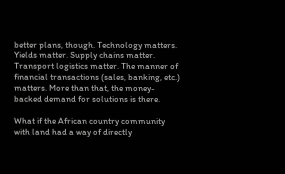better plans, though. Technology matters. Yields matter. Supply chains matter. Transport logistics matter. The manner of financial transactions (sales, banking, etc.) matters. More than that, the money-backed demand for solutions is there.

What if the African country community with land had a way of directly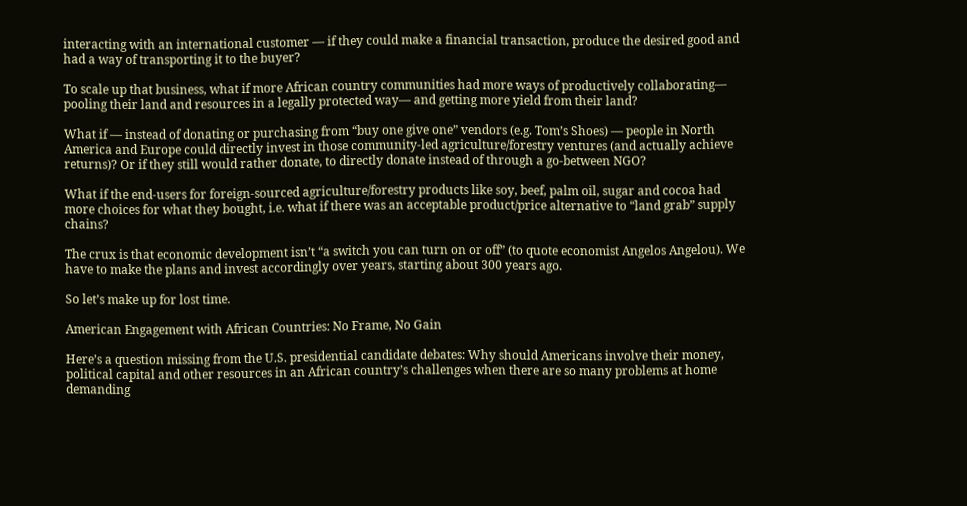interacting with an international customer — if they could make a financial transaction, produce the desired good and had a way of transporting it to the buyer?

To scale up that business, what if more African country communities had more ways of productively collaborating— pooling their land and resources in a legally protected way— and getting more yield from their land?

What if — instead of donating or purchasing from “buy one give one” vendors (e.g. Tom’s Shoes) — people in North America and Europe could directly invest in those community-led agriculture/forestry ventures (and actually achieve returns)? Or if they still would rather donate, to directly donate instead of through a go-between NGO?

What if the end-users for foreign-sourced agriculture/forestry products like soy, beef, palm oil, sugar and cocoa had more choices for what they bought, i.e. what if there was an acceptable product/price alternative to “land grab” supply chains?

The crux is that economic development isn’t “a switch you can turn on or off” (to quote economist Angelos Angelou). We have to make the plans and invest accordingly over years, starting about 300 years ago.

So let’s make up for lost time.

American Engagement with African Countries: No Frame, No Gain

Here’s a question missing from the U.S. presidential candidate debates: Why should Americans involve their money, political capital and other resources in an African country’s challenges when there are so many problems at home demanding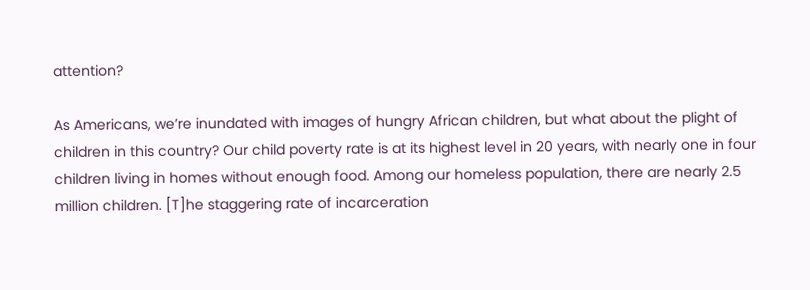attention?

As Americans, we’re inundated with images of hungry African children, but what about the plight of children in this country? Our child poverty rate is at its highest level in 20 years, with nearly one in four children living in homes without enough food. Among our homeless population, there are nearly 2.5 million children. [T]he staggering rate of incarceration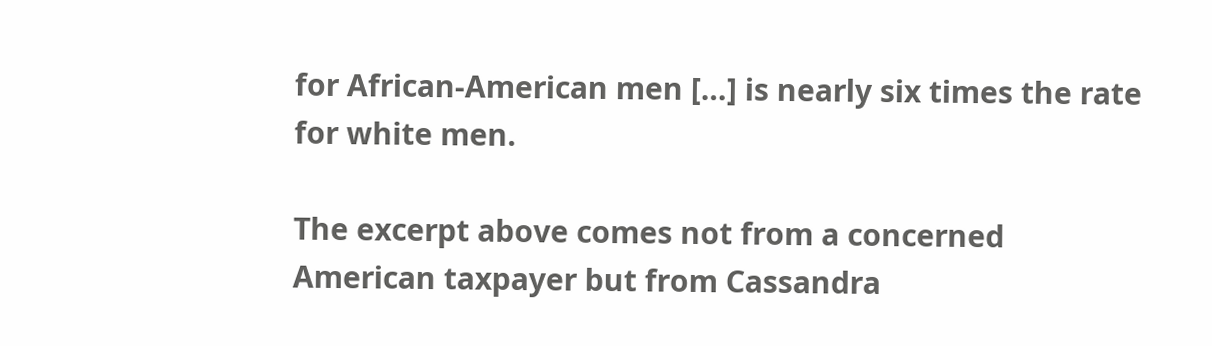for African-American men […] is nearly six times the rate for white men.

The excerpt above comes not from a concerned American taxpayer but from Cassandra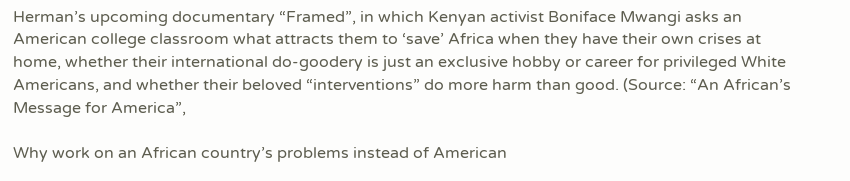Herman’s upcoming documentary “Framed”, in which Kenyan activist Boniface Mwangi asks an American college classroom what attracts them to ‘save’ Africa when they have their own crises at home, whether their international do-goodery is just an exclusive hobby or career for privileged White Americans, and whether their beloved “interventions” do more harm than good. (Source: “An African’s Message for America”,

Why work on an African country’s problems instead of American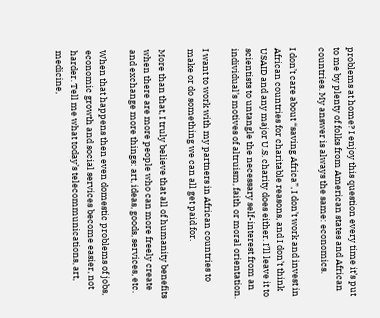problems at home? I enjoy this question every time it’s put to me by plenty of folks from American states and African countries. My answer is always the same: economics.

I don’t care about “saving Africa”, I don’t work and invest in African countries for charitable reasons, and I don’t think USAID and any major U.S. charity does either. I’ll leave it to scientists to untangle the necessary self-interest from an individual’s motives of altruism, faith or moral orientation.

I want to work with my partners in African countries to make or do something we can all get paid for.

More than that, I truly believe that all of humanity benefits when there are more people who can more freely create and exchange more things: art, ideas, goods, services, etc.

When that happens then even domestic problems of jobs, economic growth and social services become easier, not harder. Tell me what today’s telecommunications, art, medicine,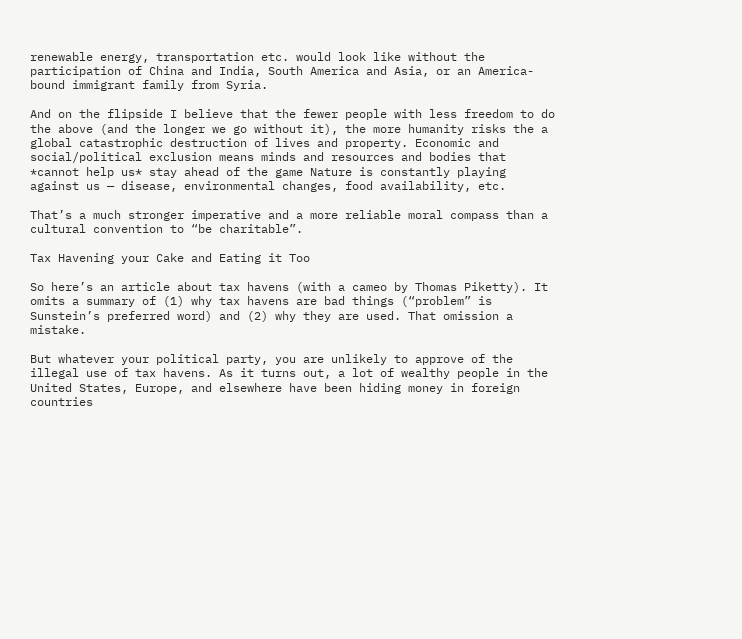renewable energy, transportation etc. would look like without the participation of China and India, South America and Asia, or an America-bound immigrant family from Syria.

And on the flipside I believe that the fewer people with less freedom to do the above (and the longer we go without it), the more humanity risks the a global catastrophic destruction of lives and property. Economic and social/political exclusion means minds and resources and bodies that *cannot help us* stay ahead of the game Nature is constantly playing against us — disease, environmental changes, food availability, etc.

That’s a much stronger imperative and a more reliable moral compass than a cultural convention to “be charitable”.

Tax Havening your Cake and Eating it Too

So here’s an article about tax havens (with a cameo by Thomas Piketty). It omits a summary of (1) why tax havens are bad things (“problem” is Sunstein’s preferred word) and (2) why they are used. That omission a mistake.

But whatever your political party, you are unlikely to approve of the illegal use of tax havens. As it turns out, a lot of wealthy people in the United States, Europe, and elsewhere have been hiding money in foreign countries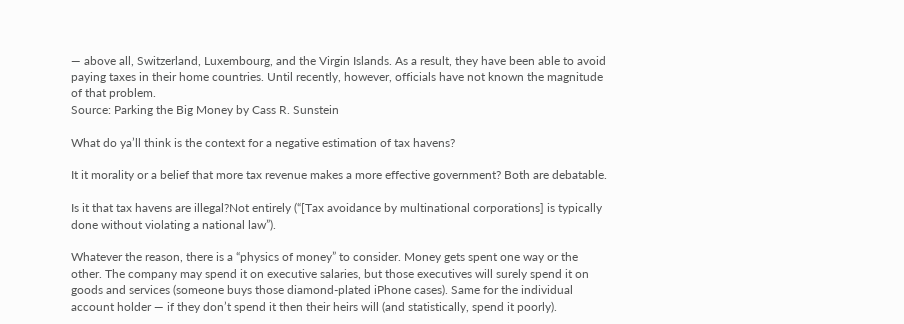— above all, Switzerland, Luxembourg, and the Virgin Islands. As a result, they have been able to avoid paying taxes in their home countries. Until recently, however, officials have not known the magnitude of that problem.
Source: Parking the Big Money by Cass R. Sunstein

What do ya’ll think is the context for a negative estimation of tax havens?

It it morality or a belief that more tax revenue makes a more effective government? Both are debatable.

Is it that tax havens are illegal?Not entirely (“[Tax avoidance by multinational corporations] is typically done without violating a national law”).

Whatever the reason, there is a “physics of money” to consider. Money gets spent one way or the other. The company may spend it on executive salaries, but those executives will surely spend it on goods and services (someone buys those diamond-plated iPhone cases). Same for the individual account holder — if they don’t spend it then their heirs will (and statistically, spend it poorly).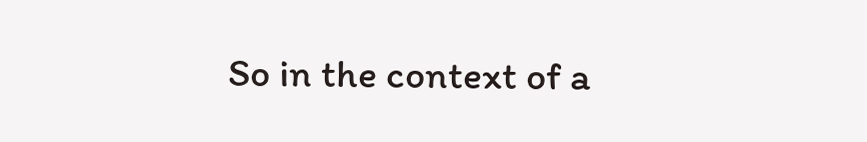So in the context of a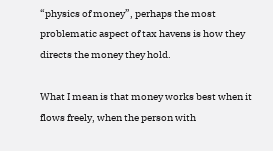“physics of money”, perhaps the most problematic aspect of tax havens is how they directs the money they hold.

What I mean is that money works best when it flows freely, when the person with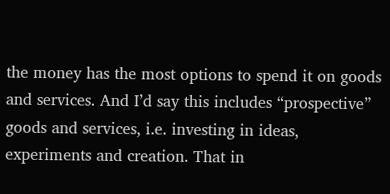the money has the most options to spend it on goods and services. And I’d say this includes “prospective” goods and services, i.e. investing in ideas, experiments and creation. That in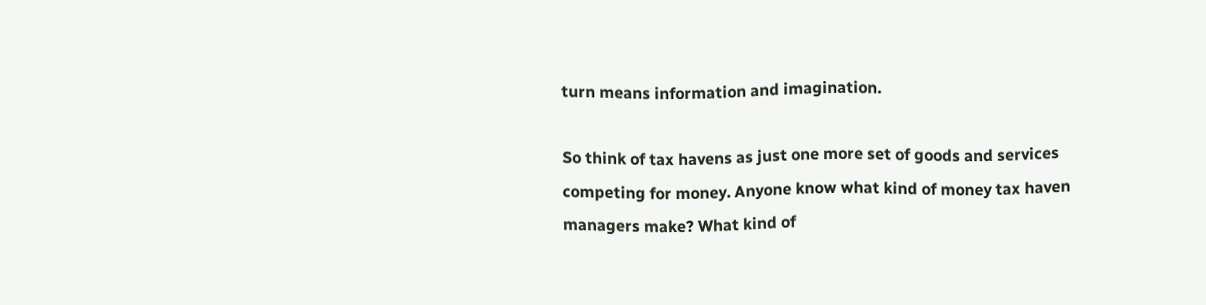turn means information and imagination.

So think of tax havens as just one more set of goods and services competing for money. Anyone know what kind of money tax haven managers make? What kind of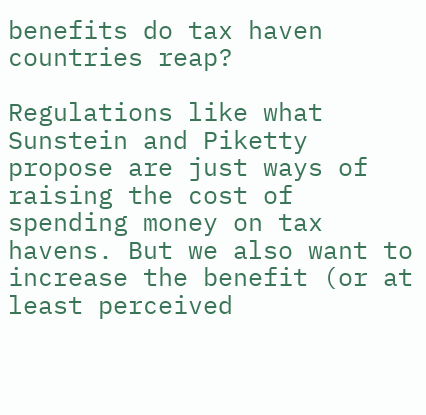benefits do tax haven countries reap?

Regulations like what Sunstein and Piketty propose are just ways of raising the cost of spending money on tax havens. But we also want to increase the benefit (or at least perceived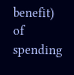benefit) of spending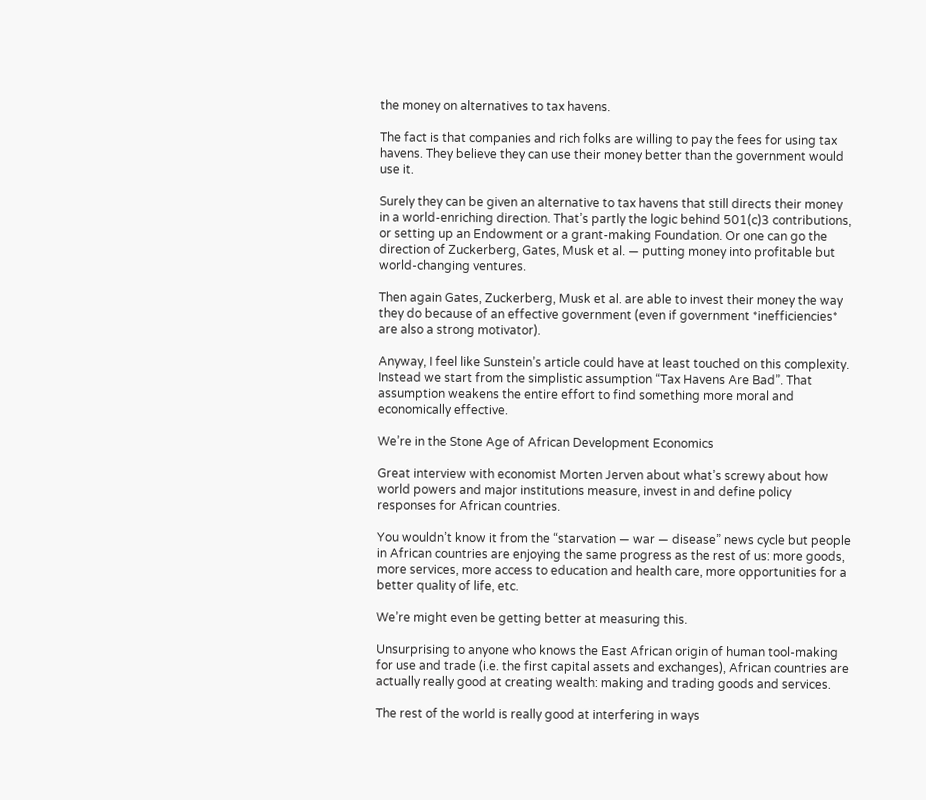the money on alternatives to tax havens.

The fact is that companies and rich folks are willing to pay the fees for using tax havens. They believe they can use their money better than the government would use it.

Surely they can be given an alternative to tax havens that still directs their money in a world-enriching direction. That’s partly the logic behind 501(c)3 contributions, or setting up an Endowment or a grant-making Foundation. Or one can go the direction of Zuckerberg, Gates, Musk et al. — putting money into profitable but world-changing ventures.

Then again Gates, Zuckerberg, Musk et al. are able to invest their money the way they do because of an effective government (even if government *inefficiencies* are also a strong motivator).

Anyway, I feel like Sunstein’s article could have at least touched on this complexity. Instead we start from the simplistic assumption “Tax Havens Are Bad”. That assumption weakens the entire effort to find something more moral and economically effective.

We’re in the Stone Age of African Development Economics

Great interview with economist Morten Jerven about what’s screwy about how world powers and major institutions measure, invest in and define policy responses for African countries.

You wouldn’t know it from the “starvation — war — disease” news cycle but people in African countries are enjoying the same progress as the rest of us: more goods, more services, more access to education and health care, more opportunities for a better quality of life, etc.

We’re might even be getting better at measuring this.

Unsurprising to anyone who knows the East African origin of human tool-making for use and trade (i.e. the first capital assets and exchanges), African countries are actually really good at creating wealth: making and trading goods and services.

The rest of the world is really good at interfering in ways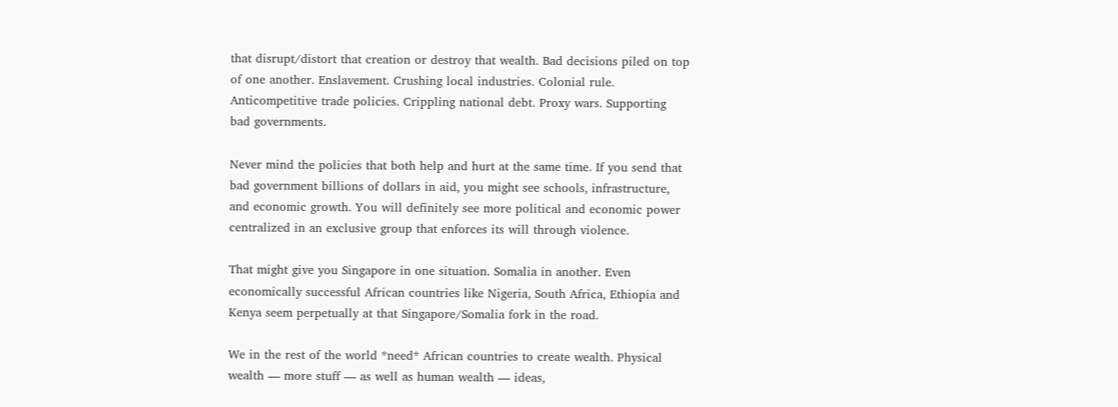that disrupt/distort that creation or destroy that wealth. Bad decisions piled on top of one another. Enslavement. Crushing local industries. Colonial rule. Anticompetitive trade policies. Crippling national debt. Proxy wars. Supporting bad governments.

Never mind the policies that both help and hurt at the same time. If you send that bad government billions of dollars in aid, you might see schools, infrastructure, and economic growth. You will definitely see more political and economic power centralized in an exclusive group that enforces its will through violence.

That might give you Singapore in one situation. Somalia in another. Even economically successful African countries like Nigeria, South Africa, Ethiopia and Kenya seem perpetually at that Singapore/Somalia fork in the road.

We in the rest of the world *need* African countries to create wealth. Physical wealth — more stuff — as well as human wealth — ideas,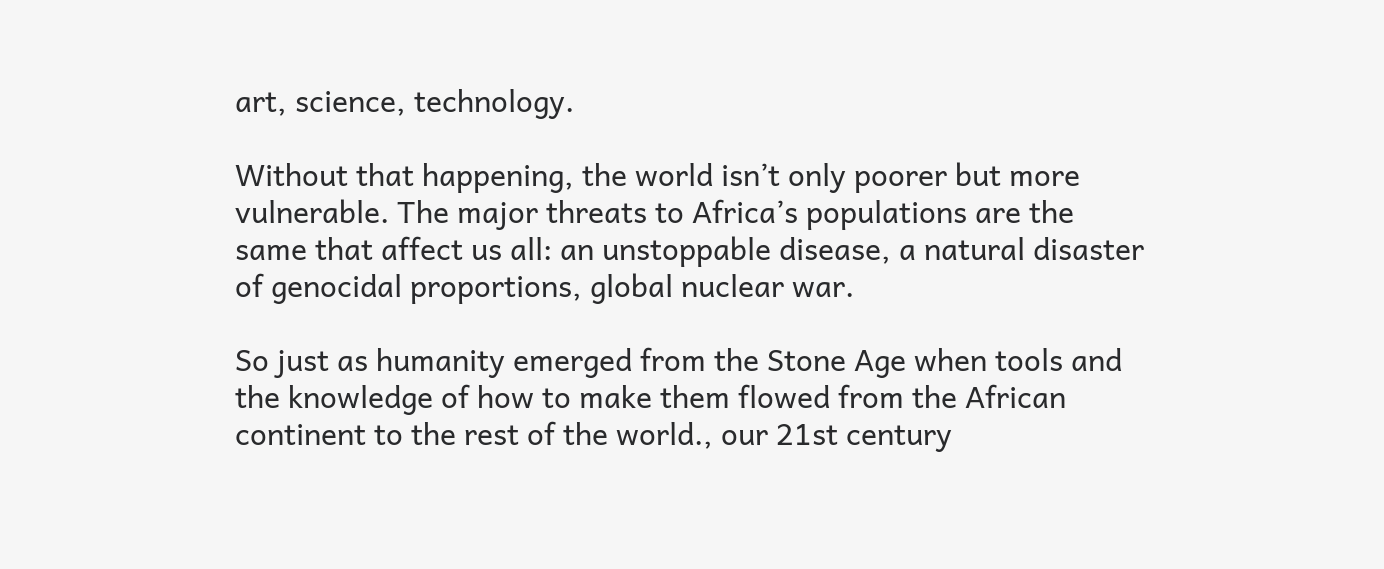art, science, technology.

Without that happening, the world isn’t only poorer but more vulnerable. The major threats to Africa’s populations are the same that affect us all: an unstoppable disease, a natural disaster of genocidal proportions, global nuclear war.

So just as humanity emerged from the Stone Age when tools and the knowledge of how to make them flowed from the African continent to the rest of the world., our 21st century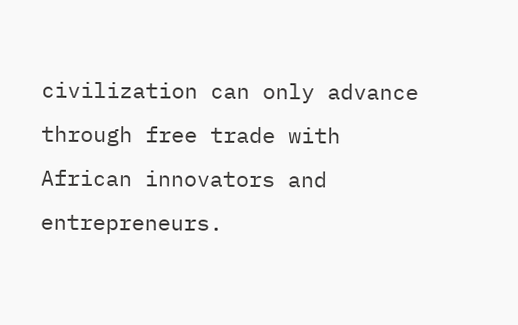civilization can only advance through free trade with African innovators and entrepreneurs.